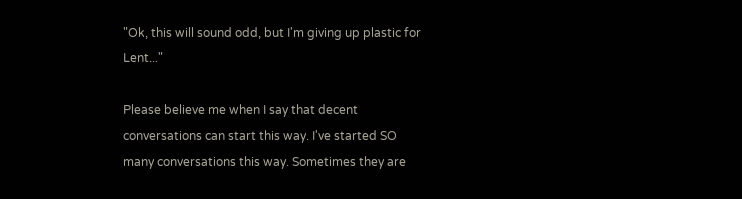"Ok, this will sound odd, but I'm giving up plastic for Lent..."

Please believe me when I say that decent conversations can start this way. I've started SO many conversations this way. Sometimes they are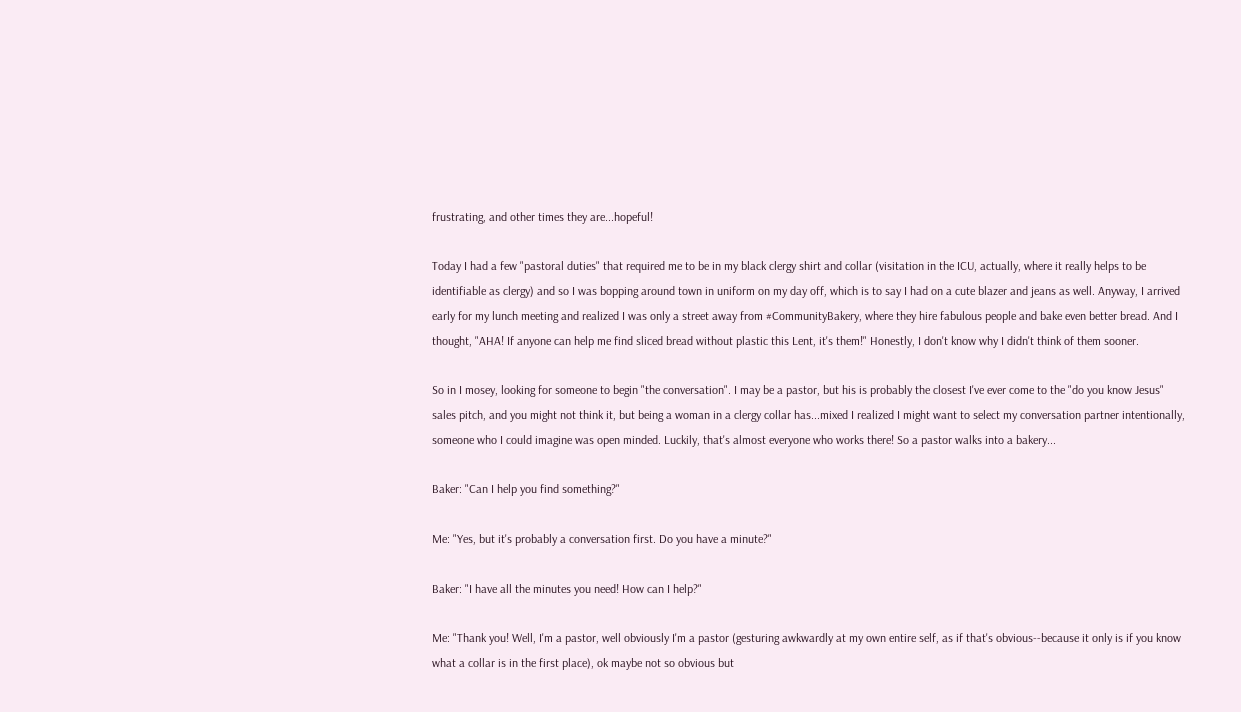frustrating, and other times they are...hopeful!

Today I had a few "pastoral duties" that required me to be in my black clergy shirt and collar (visitation in the ICU, actually, where it really helps to be identifiable as clergy) and so I was bopping around town in uniform on my day off, which is to say I had on a cute blazer and jeans as well. Anyway, I arrived early for my lunch meeting and realized I was only a street away from #CommunityBakery, where they hire fabulous people and bake even better bread. And I thought, "AHA! If anyone can help me find sliced bread without plastic this Lent, it's them!" Honestly, I don't know why I didn't think of them sooner.

So in I mosey, looking for someone to begin "the conversation". I may be a pastor, but his is probably the closest I've ever come to the "do you know Jesus" sales pitch, and you might not think it, but being a woman in a clergy collar has...mixed I realized I might want to select my conversation partner intentionally, someone who I could imagine was open minded. Luckily, that's almost everyone who works there! So a pastor walks into a bakery...

Baker: "Can I help you find something?"

Me: "Yes, but it's probably a conversation first. Do you have a minute?"

Baker: "I have all the minutes you need! How can I help?"

Me: "Thank you! Well, I'm a pastor, well obviously I'm a pastor (gesturing awkwardly at my own entire self, as if that's obvious--because it only is if you know what a collar is in the first place), ok maybe not so obvious but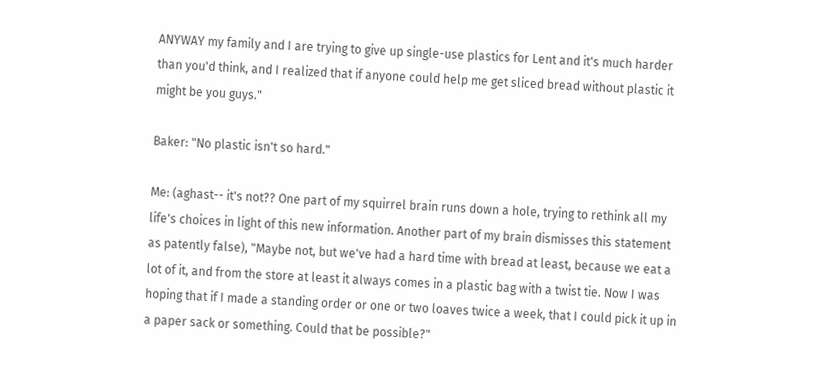ANYWAY my family and I are trying to give up single-use plastics for Lent and it's much harder than you'd think, and I realized that if anyone could help me get sliced bread without plastic it might be you guys."

Baker: "No plastic isn't so hard."

Me: (aghast-- it's not?? One part of my squirrel brain runs down a hole, trying to rethink all my life's choices in light of this new information. Another part of my brain dismisses this statement as patently false), "Maybe not, but we've had a hard time with bread at least, because we eat a lot of it, and from the store at least it always comes in a plastic bag with a twist tie. Now I was hoping that if I made a standing order or one or two loaves twice a week, that I could pick it up in a paper sack or something. Could that be possible?"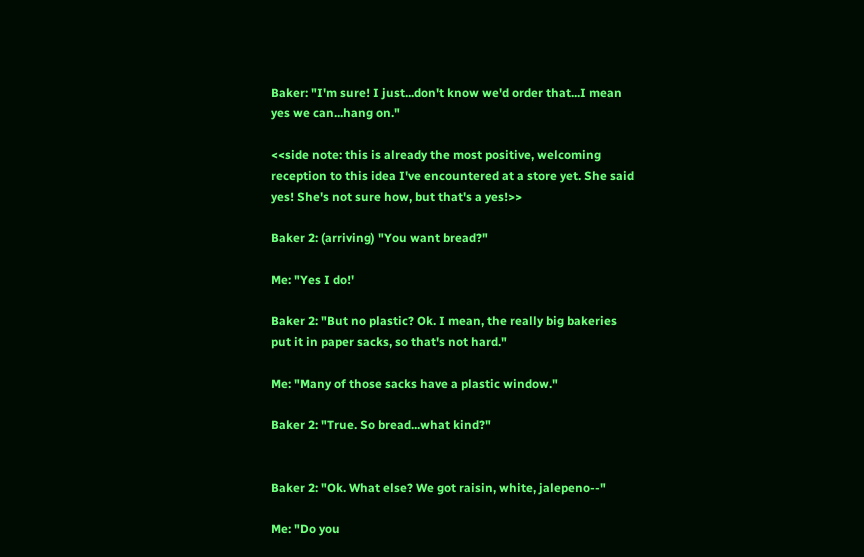Baker: "I'm sure! I just...don't know we'd order that...I mean yes we can...hang on."

<<side note: this is already the most positive, welcoming reception to this idea I've encountered at a store yet. She said yes! She's not sure how, but that's a yes!>>

Baker 2: (arriving) "You want bread?"

Me: "Yes I do!'

Baker 2: "But no plastic? Ok. I mean, the really big bakeries put it in paper sacks, so that's not hard."

Me: "Many of those sacks have a plastic window."

Baker 2: "True. So bread...what kind?"


Baker 2: "Ok. What else? We got raisin, white, jalepeno--"

Me: "Do you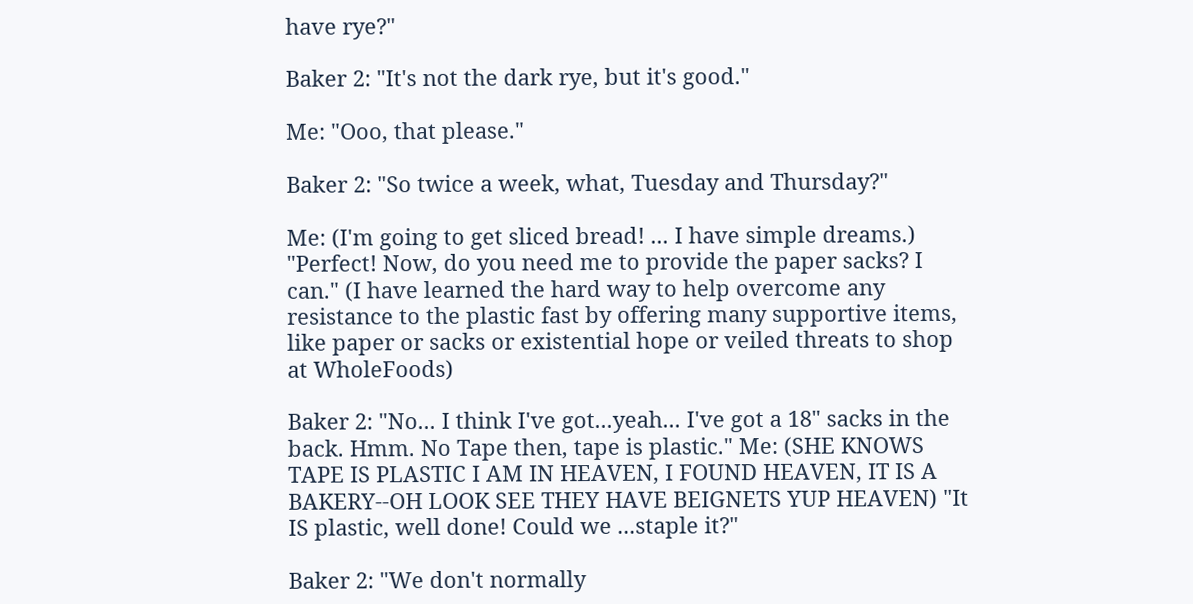have rye?"

Baker 2: "It's not the dark rye, but it's good."

Me: "Ooo, that please."

Baker 2: "So twice a week, what, Tuesday and Thursday?"

Me: (I'm going to get sliced bread! ... I have simple dreams.) "Perfect! Now, do you need me to provide the paper sacks? I can." (I have learned the hard way to help overcome any resistance to the plastic fast by offering many supportive items, like paper or sacks or existential hope or veiled threats to shop at WholeFoods)

Baker 2: "No... I think I've got...yeah... I've got a 18" sacks in the back. Hmm. No Tape then, tape is plastic." Me: (SHE KNOWS TAPE IS PLASTIC I AM IN HEAVEN, I FOUND HEAVEN, IT IS A BAKERY--OH LOOK SEE THEY HAVE BEIGNETS YUP HEAVEN) "It IS plastic, well done! Could we ...staple it?"

Baker 2: "We don't normally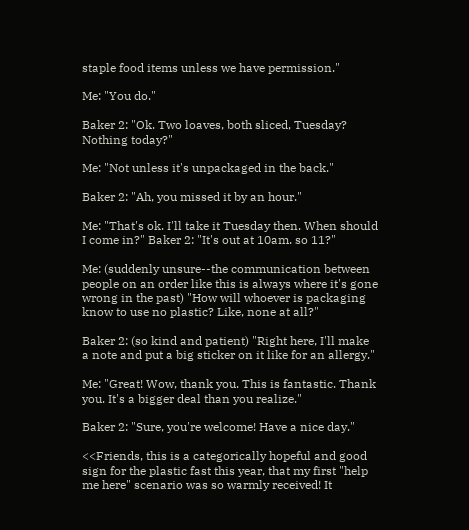staple food items unless we have permission."

Me: "You do."

Baker 2: "Ok. Two loaves, both sliced, Tuesday? Nothing today?"

Me: "Not unless it's unpackaged in the back."

Baker 2: "Ah, you missed it by an hour."

Me: "That's ok. I'll take it Tuesday then. When should I come in?" Baker 2: "It's out at 10am. so 11?"

Me: (suddenly unsure--the communication between people on an order like this is always where it's gone wrong in the past) "How will whoever is packaging know to use no plastic? Like, none at all?"

Baker 2: (so kind and patient) "Right here, I'll make a note and put a big sticker on it like for an allergy."

Me: "Great! Wow, thank you. This is fantastic. Thank you. It's a bigger deal than you realize."

Baker 2: "Sure, you're welcome! Have a nice day."

<<Friends, this is a categorically hopeful and good sign for the plastic fast this year, that my first "help me here" scenario was so warmly received! It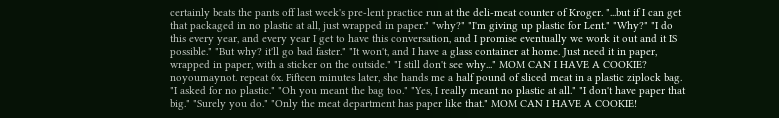certainly beats the pants off last week's pre-lent practice run at the deli-meat counter of Kroger. "...but if I can get that packaged in no plastic at all, just wrapped in paper." "why?" "I'm giving up plastic for Lent." "Why?" "I do this every year, and every year I get to have this conversation, and I promise eventually we work it out and it IS possible." "But why? it'll go bad faster." "It won't, and I have a glass container at home. Just need it in paper, wrapped in paper, with a sticker on the outside." "I still don't see why..." MOM CAN I HAVE A COOKIE? noyoumaynot. repeat 6x. Fifteen minutes later, she hands me a half pound of sliced meat in a plastic ziplock bag. "I asked for no plastic." "Oh you meant the bag too." "Yes, I really meant no plastic at all." "I don't have paper that big." "Surely you do." "Only the meat department has paper like that." MOM CAN I HAVE A COOKIE!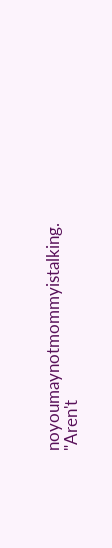noyoumaynotmommyistalking. "Aren't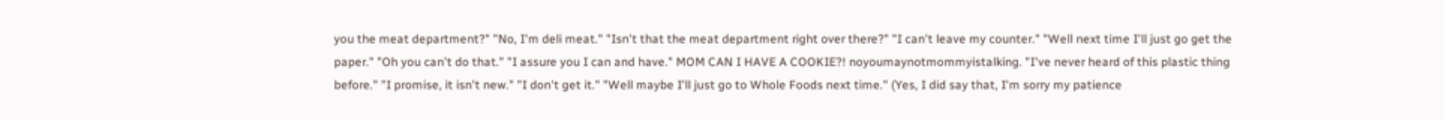you the meat department?" "No, I'm deli meat." "Isn't that the meat department right over there?" "I can't leave my counter." "Well next time I'll just go get the paper." "Oh you can't do that." "I assure you I can and have." MOM CAN I HAVE A COOKIE?! noyoumaynotmommyistalking. "I've never heard of this plastic thing before." "I promise, it isn't new." "I don't get it." "Well maybe I'll just go to Whole Foods next time." (Yes, I did say that, I'm sorry my patience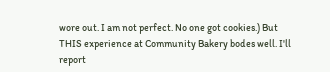wore out. I am not perfect. No one got cookies.) But THIS experience at Community Bakery bodes well. I'll report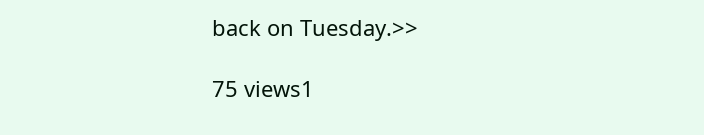back on Tuesday.>>

75 views1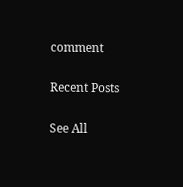comment

Recent Posts

See All